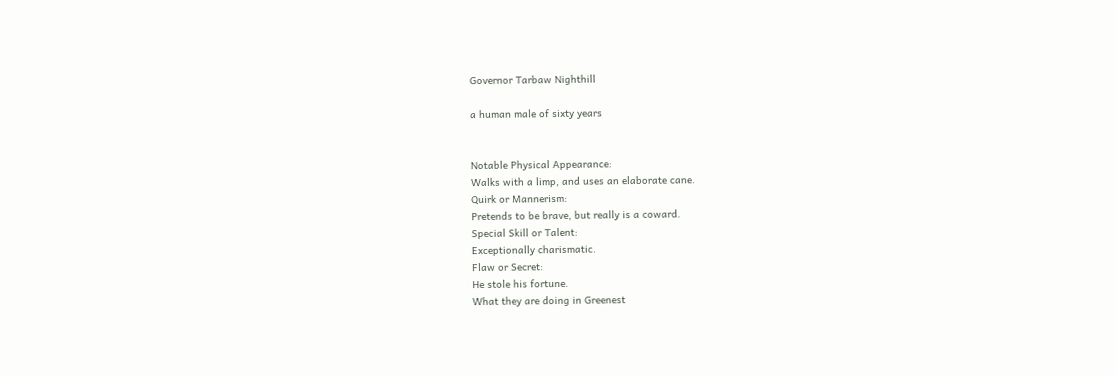Governor Tarbaw Nighthill

a human male of sixty years


Notable Physical Appearance:
Walks with a limp, and uses an elaborate cane.
Quirk or Mannerism:
Pretends to be brave, but really is a coward.
Special Skill or Talent:
Exceptionally charismatic.
Flaw or Secret:
He stole his fortune.
What they are doing in Greenest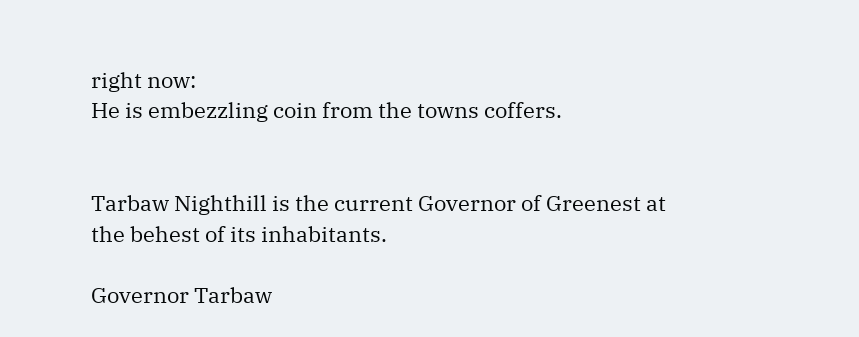right now:
He is embezzling coin from the towns coffers.


Tarbaw Nighthill is the current Governor of Greenest at the behest of its inhabitants.

Governor Tarbaw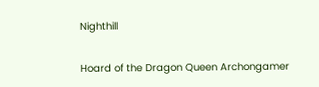Nighthill

Hoard of the Dragon Queen Archongamer